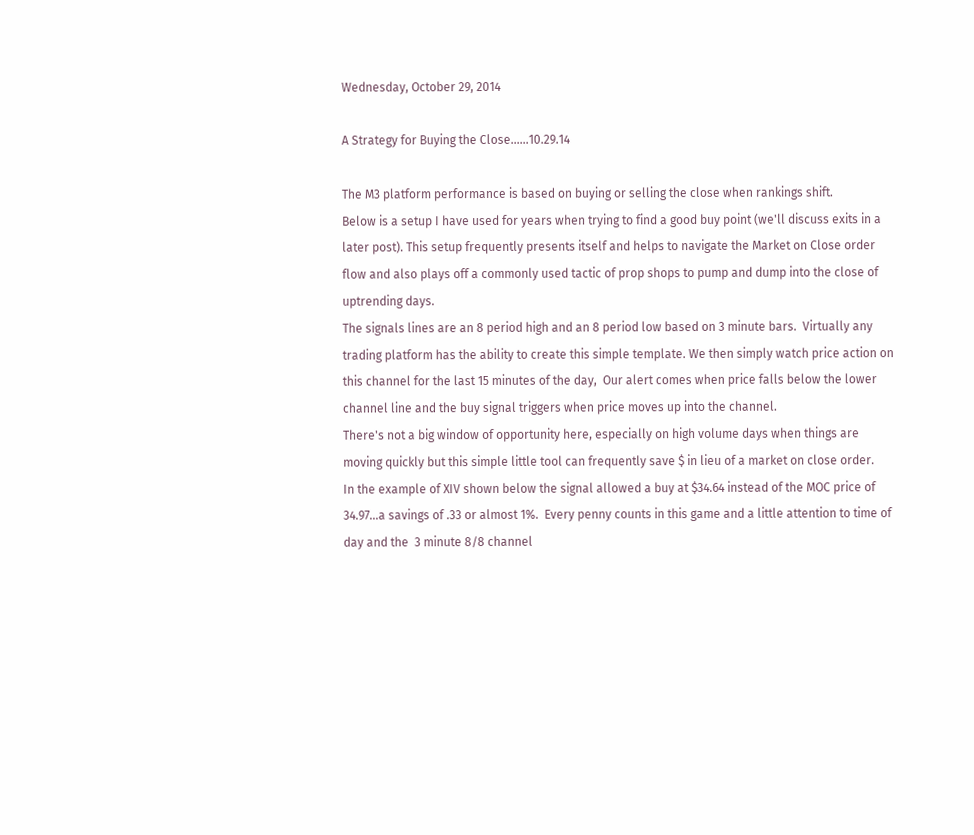Wednesday, October 29, 2014

A Strategy for Buying the Close......10.29.14

The M3 platform performance is based on buying or selling the close when rankings shift.
Below is a setup I have used for years when trying to find a good buy point (we'll discuss exits in a later post). This setup frequently presents itself and helps to navigate the Market on Close order flow and also plays off a commonly used tactic of prop shops to pump and dump into the close of uptrending days.
The signals lines are an 8 period high and an 8 period low based on 3 minute bars.  Virtually any trading platform has the ability to create this simple template. We then simply watch price action on this channel for the last 15 minutes of the day,  Our alert comes when price falls below the lower channel line and the buy signal triggers when price moves up into the channel.
There's not a big window of opportunity here, especially on high volume days when things are moving quickly but this simple little tool can frequently save $ in lieu of a market on close order.
In the example of XIV shown below the signal allowed a buy at $34.64 instead of the MOC price of 34.97...a savings of .33 or almost 1%.  Every penny counts in this game and a little attention to time of day and the  3 minute 8/8 channel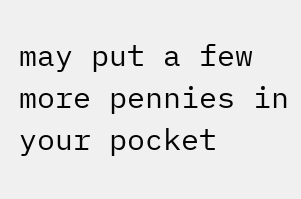may put a few more pennies in your pocket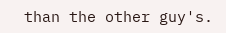than the other guy's.